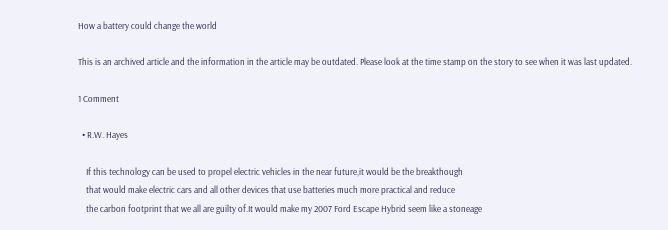How a battery could change the world

This is an archived article and the information in the article may be outdated. Please look at the time stamp on the story to see when it was last updated.

1 Comment

  • R.W. Hayes

    If this technology can be used to propel electric vehicles in the near future,it would be the breakthough
    that would make electric cars and all other devices that use batteries much more practical and reduce
    the carbon footprint that we all are guilty of.It would make my 2007 Ford Escape Hybrid seem like a stoneage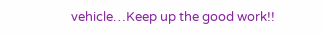vehicle…Keep up the good work!!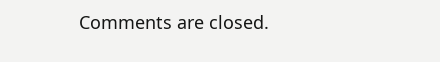Comments are closed.